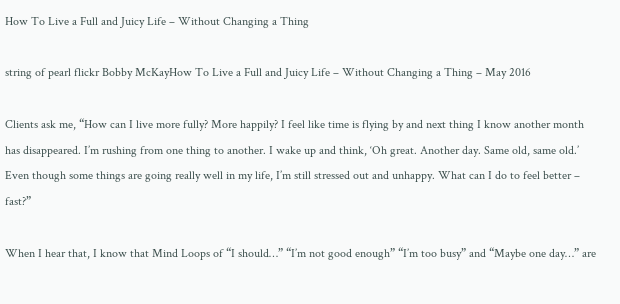How To Live a Full and Juicy Life – Without Changing a Thing

string of pearl flickr Bobby McKayHow To Live a Full and Juicy Life – Without Changing a Thing – May 2016

Clients ask me, “How can I live more fully? More happily? I feel like time is flying by and next thing I know another month has disappeared. I’m rushing from one thing to another. I wake up and think, ‘Oh great. Another day. Same old, same old.’ Even though some things are going really well in my life, I’m still stressed out and unhappy. What can I do to feel better – fast?”

When I hear that, I know that Mind Loops of “I should…” “I’m not good enough” “I’m too busy” and “Maybe one day…” are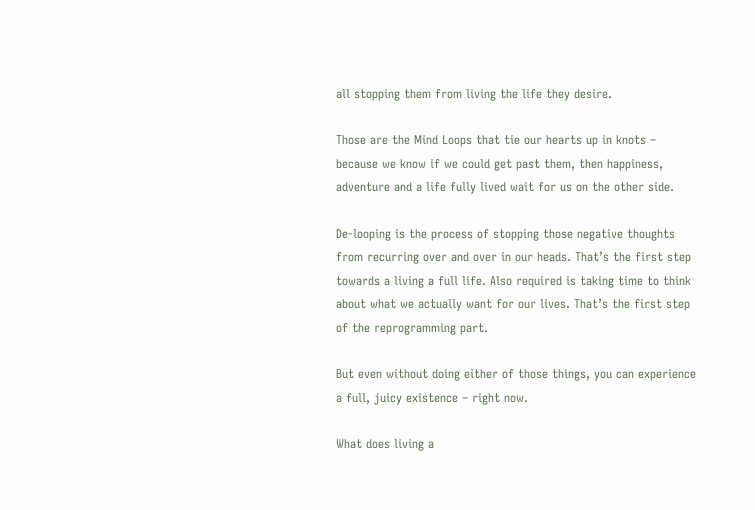all stopping them from living the life they desire.

Those are the Mind Loops that tie our hearts up in knots – because we know if we could get past them, then happiness, adventure and a life fully lived wait for us on the other side.

De-looping is the process of stopping those negative thoughts from recurring over and over in our heads. That’s the first step towards a living a full life. Also required is taking time to think about what we actually want for our lives. That’s the first step of the reprogramming part.

But even without doing either of those things, you can experience a full, juicy existence – right now.

What does living a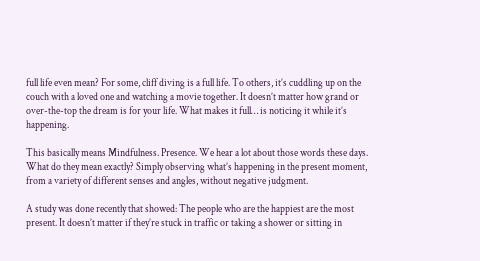full life even mean? For some, cliff diving is a full life. To others, it’s cuddling up on the couch with a loved one and watching a movie together. It doesn’t matter how grand or over-the-top the dream is for your life. What makes it full… is noticing it while it’s happening.

This basically means Mindfulness. Presence. We hear a lot about those words these days. What do they mean exactly? Simply observing what’s happening in the present moment, from a variety of different senses and angles, without negative judgment.

A study was done recently that showed: The people who are the happiest are the most present. It doesn’t matter if they’re stuck in traffic or taking a shower or sitting in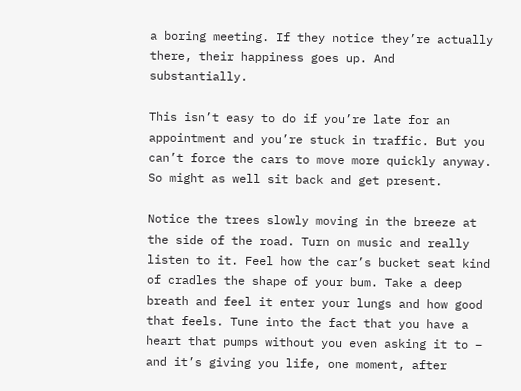a boring meeting. If they notice they’re actually there, their happiness goes up. And substantially.

This isn’t easy to do if you’re late for an appointment and you’re stuck in traffic. But you can’t force the cars to move more quickly anyway. So might as well sit back and get present.

Notice the trees slowly moving in the breeze at the side of the road. Turn on music and really listen to it. Feel how the car’s bucket seat kind of cradles the shape of your bum. Take a deep breath and feel it enter your lungs and how good that feels. Tune into the fact that you have a heart that pumps without you even asking it to – and it’s giving you life, one moment, after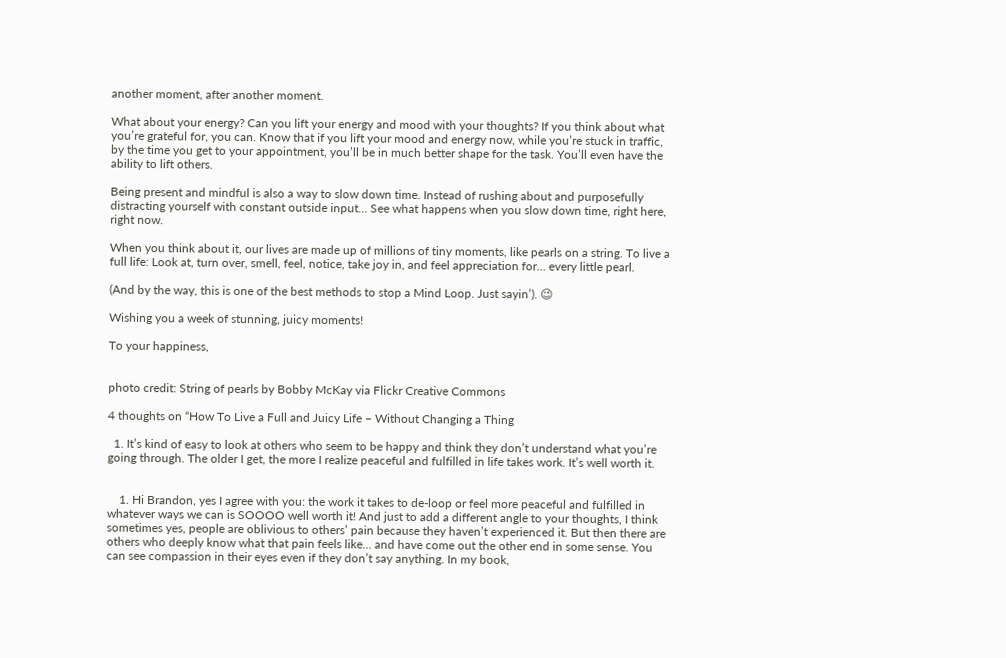another moment, after another moment.

What about your energy? Can you lift your energy and mood with your thoughts? If you think about what you’re grateful for, you can. Know that if you lift your mood and energy now, while you’re stuck in traffic, by the time you get to your appointment, you’ll be in much better shape for the task. You’ll even have the ability to lift others.

Being present and mindful is also a way to slow down time. Instead of rushing about and purposefully distracting yourself with constant outside input… See what happens when you slow down time, right here, right now.

When you think about it, our lives are made up of millions of tiny moments, like pearls on a string. To live a full life: Look at, turn over, smell, feel, notice, take joy in, and feel appreciation for… every little pearl.

(And by the way, this is one of the best methods to stop a Mind Loop. Just sayin’). 😉

Wishing you a week of stunning, juicy moments!

To your happiness,


photo credit: String of pearls by Bobby McKay via Flickr Creative Commons

4 thoughts on “How To Live a Full and Juicy Life – Without Changing a Thing

  1. It’s kind of easy to look at others who seem to be happy and think they don’t understand what you’re going through. The older I get, the more I realize peaceful and fulfilled in life takes work. It’s well worth it.


    1. Hi Brandon, yes I agree with you: the work it takes to de-loop or feel more peaceful and fulfilled in whatever ways we can is SOOOO well worth it! And just to add a different angle to your thoughts, I think sometimes yes, people are oblivious to others’ pain because they haven’t experienced it. But then there are others who deeply know what that pain feels like… and have come out the other end in some sense. You can see compassion in their eyes even if they don’t say anything. In my book,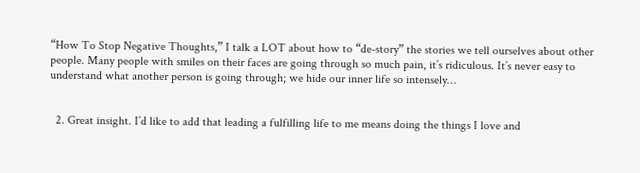“How To Stop Negative Thoughts,” I talk a LOT about how to “de-story” the stories we tell ourselves about other people. Many people with smiles on their faces are going through so much pain, it’s ridiculous. It’s never easy to understand what another person is going through; we hide our inner life so intensely…


  2. Great insight. I’d like to add that leading a fulfilling life to me means doing the things I love and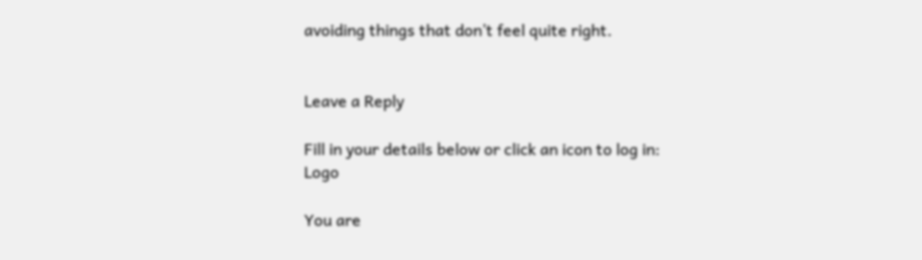avoiding things that don’t feel quite right.


Leave a Reply

Fill in your details below or click an icon to log in: Logo

You are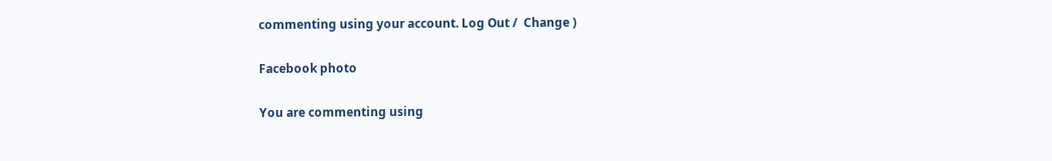commenting using your account. Log Out /  Change )

Facebook photo

You are commenting using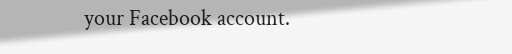your Facebook account.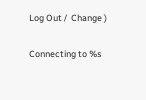Log Out /  Change )

Connecting to %s